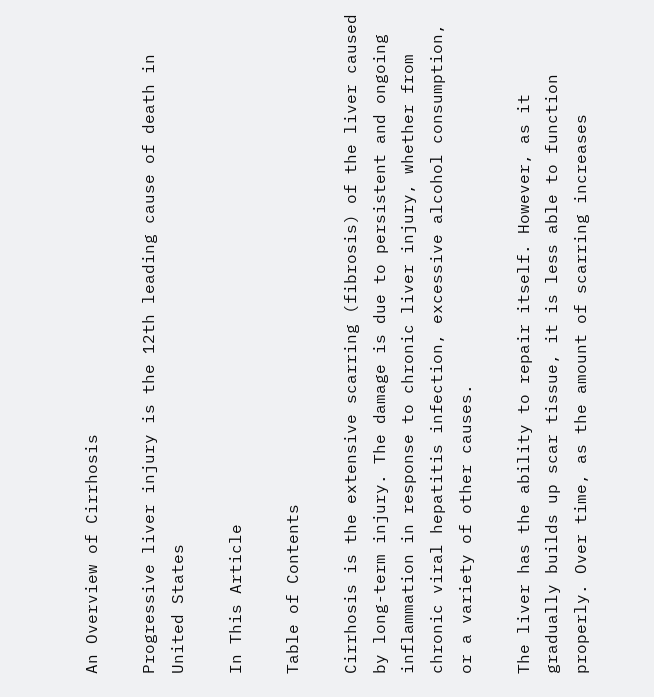An Overview of Cirrhosis

Progressive liver injury is the 12th leading cause of death in United States

In This Article

Table of Contents

Cirrhosis is the extensive scarring (fibrosis) of the liver caused by long-term injury. The damage is due to persistent and ongoing inflammation in response to chronic liver injury, whether from chronic viral hepatitis infection, excessive alcohol consumption, or a variety of other causes.

The liver has the ability to repair itself. However, as it gradually builds up scar tissue, it is less able to function properly. Over time, as the amount of scarring increases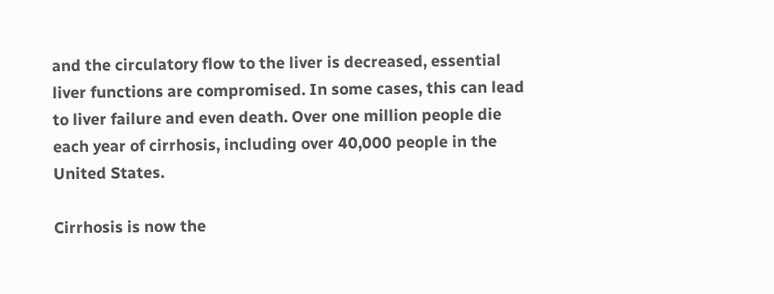and the circulatory flow to the liver is decreased, essential liver functions are compromised. In some cases, this can lead to liver failure and even death. Over one million people die each year of cirrhosis, including over 40,000 people in the United States.

Cirrhosis is now the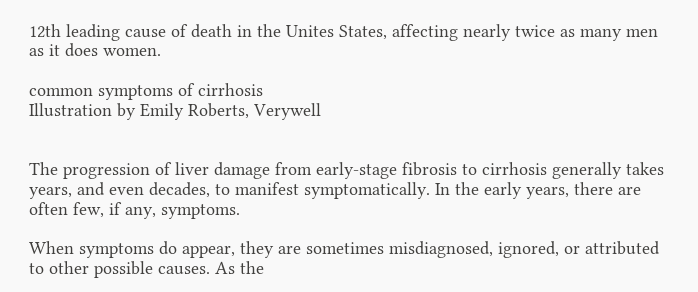12th leading cause of death in the Unites States, affecting nearly twice as many men as it does women.

common symptoms of cirrhosis
Illustration by Emily Roberts, Verywell


The progression of liver damage from early-stage fibrosis to cirrhosis generally takes years, and even decades, to manifest symptomatically. In the early years, there are often few, if any, symptoms.

When symptoms do appear, they are sometimes misdiagnosed, ignored, or attributed to other possible causes. As the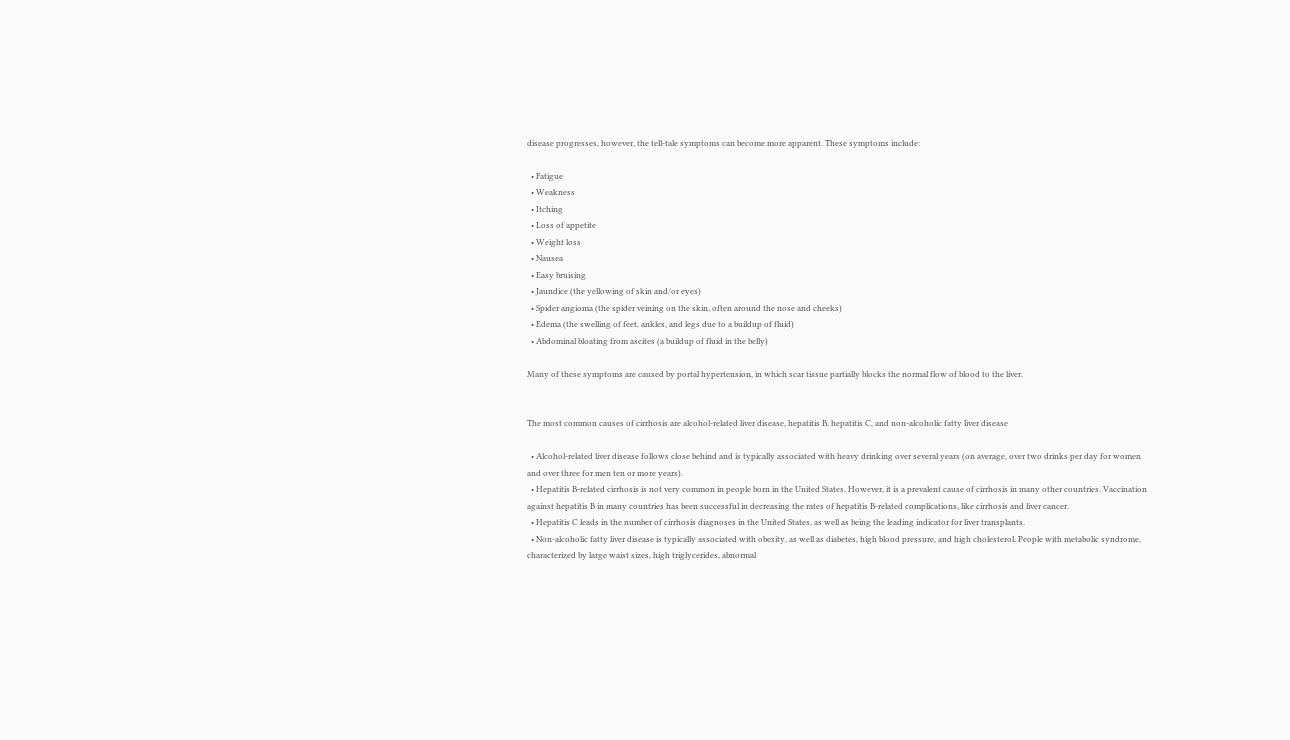disease progresses, however, the tell-tale symptoms can become more apparent. These symptoms include:

  • Fatigue
  • Weakness
  • Itching
  • Loss of appetite
  • Weight loss
  • Nausea
  • Easy bruising
  • Jaundice (the yellowing of skin and/or eyes)
  • Spider angioma (the spider veining on the skin, often around the nose and cheeks)
  • Edema (the swelling of feet, ankles, and legs due to a buildup of fluid)
  • Abdominal bloating from ascites (a buildup of fluid in the belly)

Many of these symptoms are caused by portal hypertension, in which scar tissue partially blocks the normal flow of blood to the liver.


The most common causes of cirrhosis are alcohol-related liver disease, hepatitis B, hepatitis C, and non-alcoholic fatty liver disease

  • Alcohol-related liver disease follows close behind and is typically associated with heavy drinking over several years (on average, over two drinks per day for women and over three for men ten or more years).
  • Hepatitis B-related cirrhosis is not very common in people born in the United States. However, it is a prevalent cause of cirrhosis in many other countries. Vaccination against hepatitis B in many countries has been successful in decreasing the rates of hepatitis B-related complications, like cirrhosis and liver cancer.
  • Hepatitis C leads in the number of cirrhosis diagnoses in the United States, as well as being the leading indicator for liver transplants.
  • Non-alcoholic fatty liver disease is typically associated with obesity, as well as diabetes, high blood pressure, and high cholesterol. People with metabolic syndrome, characterized by large waist sizes, high triglycerides, abnormal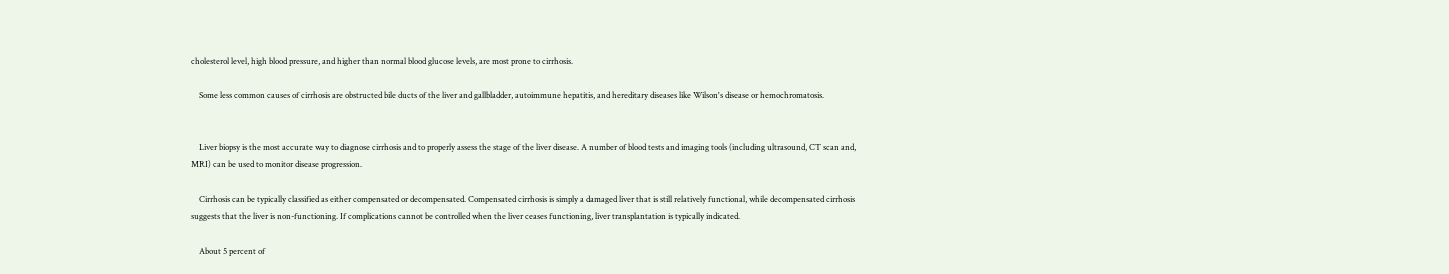cholesterol level, high blood pressure, and higher than normal blood glucose levels, are most prone to cirrhosis.

    Some less common causes of cirrhosis are obstructed bile ducts of the liver and gallbladder, autoimmune hepatitis, and hereditary diseases like Wilson's disease or hemochromatosis.


    Liver biopsy is the most accurate way to diagnose cirrhosis and to properly assess the stage of the liver disease. A number of blood tests and imaging tools (including ultrasound, CT scan and, MRI) can be used to monitor disease progression.

    Cirrhosis can be typically classified as either compensated or decompensated. Compensated cirrhosis is simply a damaged liver that is still relatively functional, while decompensated cirrhosis suggests that the liver is non-functioning. If complications cannot be controlled when the liver ceases functioning, liver transplantation is typically indicated.

    About 5 percent of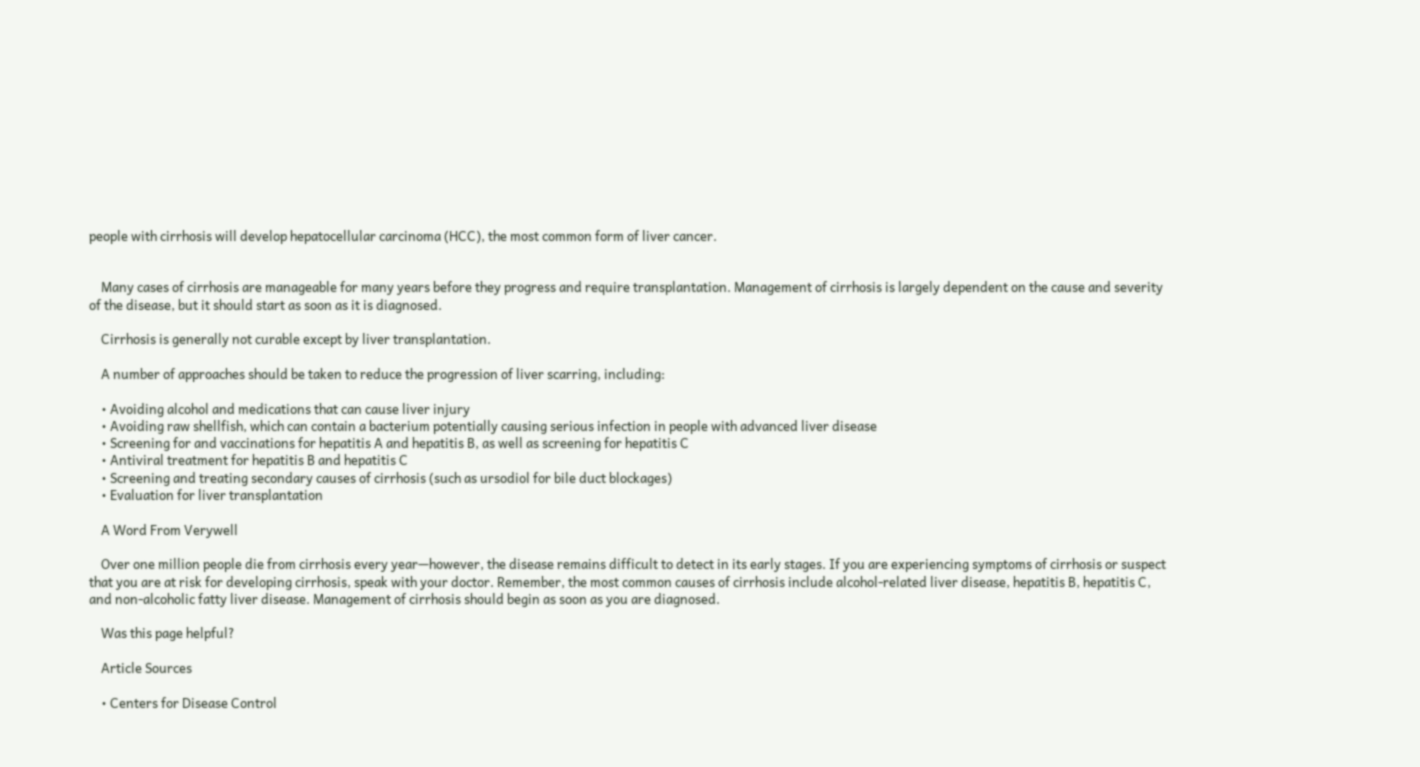people with cirrhosis will develop hepatocellular carcinoma (HCC), the most common form of liver cancer.


    Many cases of cirrhosis are manageable for many years before they progress and require transplantation. Management of cirrhosis is largely dependent on the cause and severity of the disease, but it should start as soon as it is diagnosed.

    Cirrhosis is generally not curable except by liver transplantation.

    A number of approaches should be taken to reduce the progression of liver scarring, including:

    • Avoiding alcohol and medications that can cause liver injury
    • Avoiding raw shellfish, which can contain a bacterium potentially causing serious infection in people with advanced liver disease
    • Screening for and vaccinations for hepatitis A and hepatitis B, as well as screening for hepatitis C
    • Antiviral treatment for hepatitis B and hepatitis C
    • Screening and treating secondary causes of cirrhosis (such as ursodiol for bile duct blockages)
    • Evaluation for liver transplantation

    A Word From Verywell

    Over one million people die from cirrhosis every year—however, the disease remains difficult to detect in its early stages. If you are experiencing symptoms of cirrhosis or suspect that you are at risk for developing cirrhosis, speak with your doctor. Remember, the most common causes of cirrhosis include alcohol-related liver disease, hepatitis B, hepatitis C, and non-alcoholic fatty liver disease. Management of cirrhosis should begin as soon as you are diagnosed.

    Was this page helpful?

    Article Sources

    • Centers for Disease Control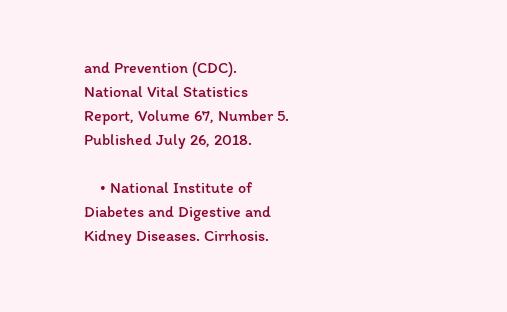and Prevention (CDC). National Vital Statistics Report, Volume 67, Number 5. Published July 26, 2018.

    • National Institute of Diabetes and Digestive and Kidney Diseases. Cirrhosis.